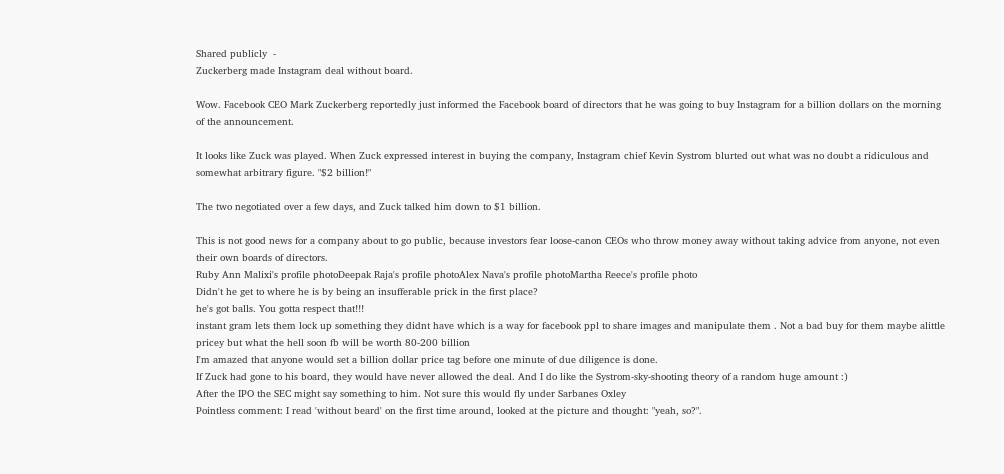Shared publicly  -
Zuckerberg made Instagram deal without board.

Wow. Facebook CEO Mark Zuckerberg reportedly just informed the Facebook board of directors that he was going to buy Instagram for a billion dollars on the morning of the announcement.

It looks like Zuck was played. When Zuck expressed interest in buying the company, Instagram chief Kevin Systrom blurted out what was no doubt a ridiculous and somewhat arbitrary figure. "$2 billion!"

The two negotiated over a few days, and Zuck talked him down to $1 billion.

This is not good news for a company about to go public, because investors fear loose-canon CEOs who throw money away without taking advice from anyone, not even their own boards of directors.
Ruby Ann Malixi's profile photoDeepak Raja's profile photoAlex Nava's profile photoMartha Reece's profile photo
Didn't he get to where he is by being an insufferable prick in the first place?
he's got balls. You gotta respect that!!!
instant gram lets them lock up something they didnt have which is a way for facebook ppl to share images and manipulate them . Not a bad buy for them maybe alittle pricey but what the hell soon fb will be worth 80-200 billion
I'm amazed that anyone would set a billion dollar price tag before one minute of due diligence is done.
If Zuck had gone to his board, they would have never allowed the deal. And I do like the Systrom-sky-shooting theory of a random huge amount :)
After the IPO the SEC might say something to him. Not sure this would fly under Sarbanes Oxley
Pointless comment: I read 'without beard' on the first time around, looked at the picture and thought: "yeah, so?".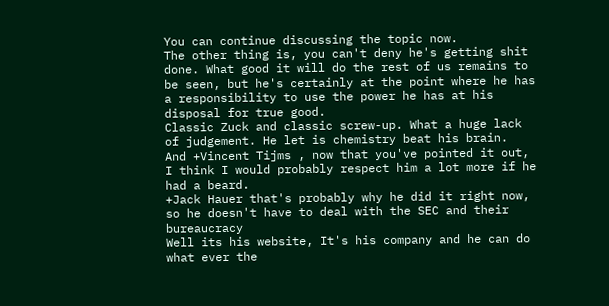You can continue discussing the topic now.
The other thing is, you can't deny he's getting shit done. What good it will do the rest of us remains to be seen, but he's certainly at the point where he has a responsibility to use the power he has at his disposal for true good.
Classic Zuck and classic screw-up. What a huge lack of judgement. He let is chemistry beat his brain.
And +Vincent Tijms , now that you've pointed it out, I think I would probably respect him a lot more if he had a beard.
+Jack Hauer that's probably why he did it right now, so he doesn't have to deal with the SEC and their bureaucracy
Well its his website, It's his company and he can do what ever the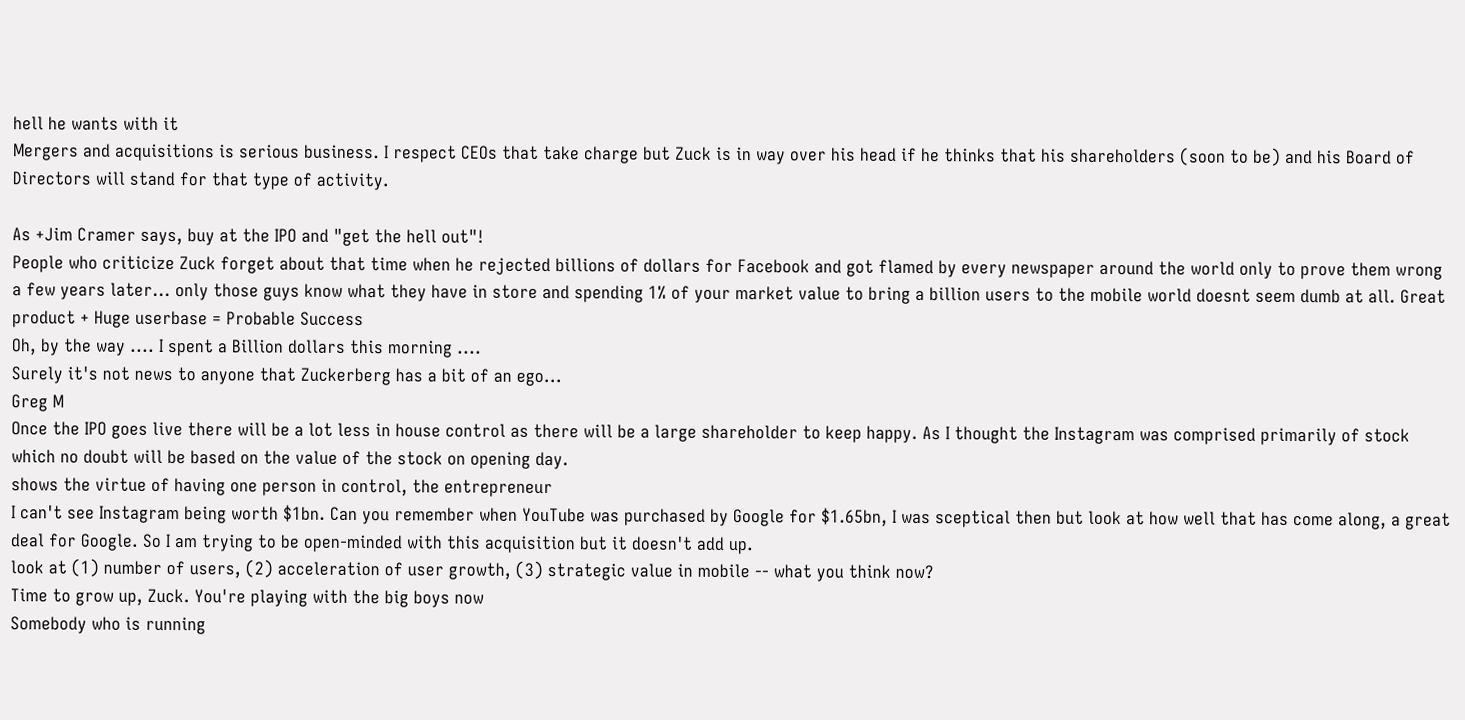hell he wants with it
Mergers and acquisitions is serious business. I respect CEOs that take charge but Zuck is in way over his head if he thinks that his shareholders (soon to be) and his Board of Directors will stand for that type of activity.

As +Jim Cramer says, buy at the IPO and "get the hell out"!
People who criticize Zuck forget about that time when he rejected billions of dollars for Facebook and got flamed by every newspaper around the world only to prove them wrong a few years later... only those guys know what they have in store and spending 1% of your market value to bring a billion users to the mobile world doesnt seem dumb at all. Great product + Huge userbase = Probable Success
Oh, by the way .... I spent a Billion dollars this morning ....
Surely it's not news to anyone that Zuckerberg has a bit of an ego...
Greg M
Once the IPO goes live there will be a lot less in house control as there will be a large shareholder to keep happy. As I thought the Instagram was comprised primarily of stock which no doubt will be based on the value of the stock on opening day.
shows the virtue of having one person in control, the entrepreneur
I can't see Instagram being worth $1bn. Can you remember when YouTube was purchased by Google for $1.65bn, I was sceptical then but look at how well that has come along, a great deal for Google. So I am trying to be open-minded with this acquisition but it doesn't add up.
look at (1) number of users, (2) acceleration of user growth, (3) strategic value in mobile -- what you think now?
Time to grow up, Zuck. You're playing with the big boys now
Somebody who is running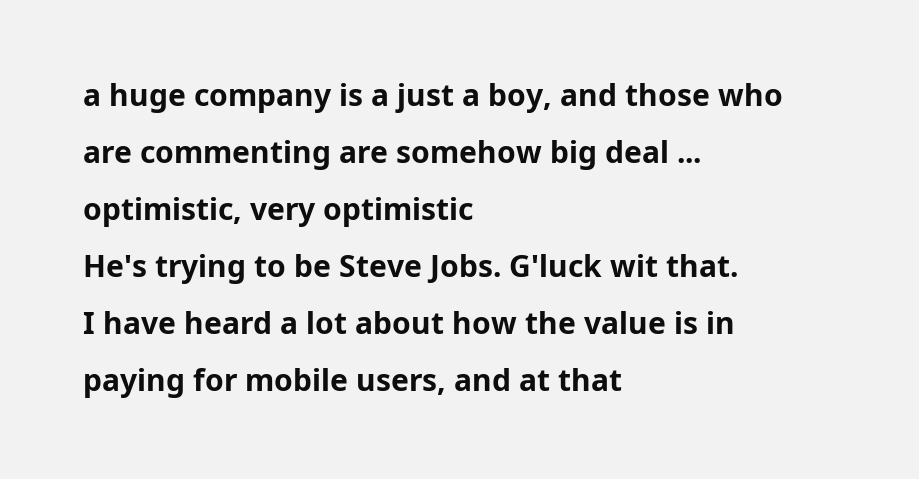a huge company is a just a boy, and those who are commenting are somehow big deal ... optimistic, very optimistic
He's trying to be Steve Jobs. G'luck wit that.
I have heard a lot about how the value is in paying for mobile users, and at that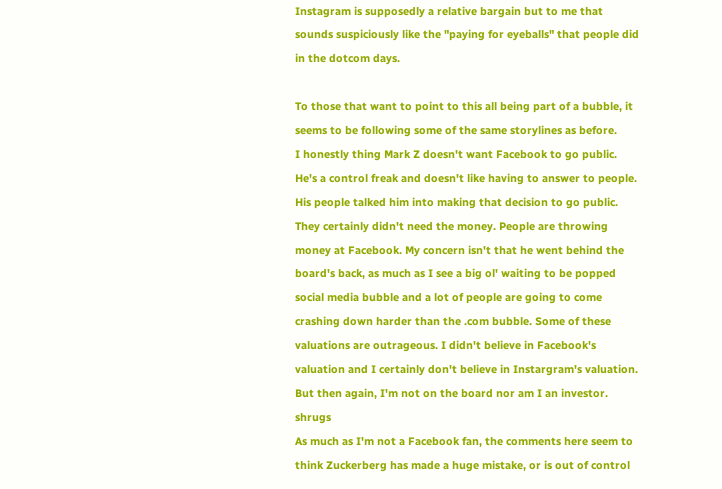Instagram is supposedly a relative bargain but to me that sounds suspiciously like the "paying for eyeballs" that people did in the dotcom days.

To those that want to point to this all being part of a bubble, it seems to be following some of the same storylines as before.
I honestly thing Mark Z doesn't want Facebook to go public. He's a control freak and doesn't like having to answer to people. His people talked him into making that decision to go public. They certainly didn't need the money. People are throwing money at Facebook. My concern isn't that he went behind the board's back, as much as I see a big ol' waiting to be popped social media bubble and a lot of people are going to come crashing down harder than the .com bubble. Some of these valuations are outrageous. I didn't believe in Facebook's valuation and I certainly don't believe in Instargram's valuation. But then again, I'm not on the board nor am I an investor. shrugs
As much as I'm not a Facebook fan, the comments here seem to think Zuckerberg has made a huge mistake, or is out of control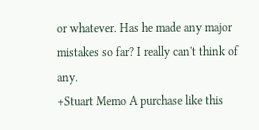or whatever. Has he made any major mistakes so far? I really can't think of any.
+Stuart Memo A purchase like this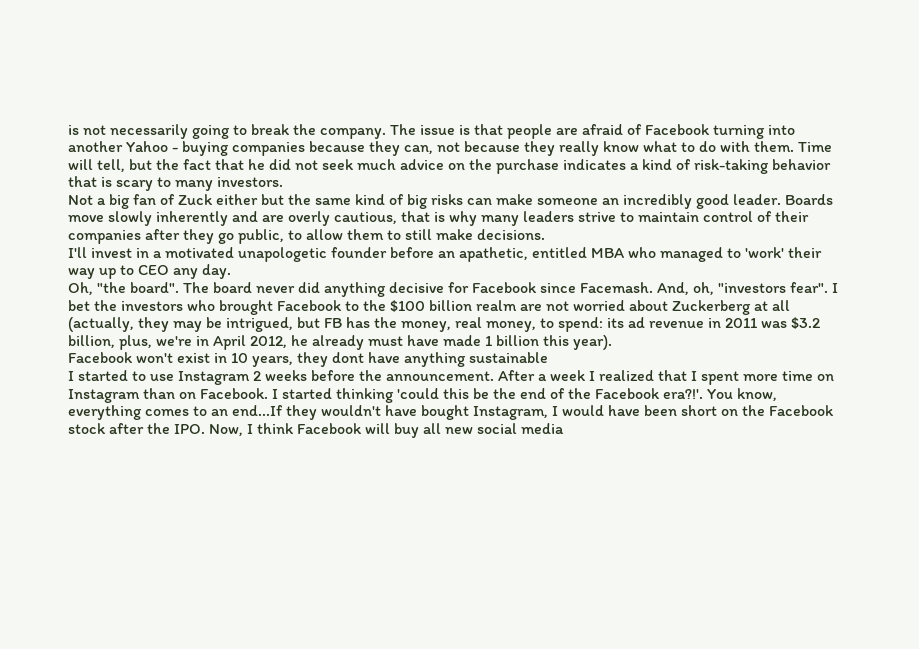is not necessarily going to break the company. The issue is that people are afraid of Facebook turning into another Yahoo - buying companies because they can, not because they really know what to do with them. Time will tell, but the fact that he did not seek much advice on the purchase indicates a kind of risk-taking behavior that is scary to many investors.
Not a big fan of Zuck either but the same kind of big risks can make someone an incredibly good leader. Boards move slowly inherently and are overly cautious, that is why many leaders strive to maintain control of their companies after they go public, to allow them to still make decisions.
I'll invest in a motivated unapologetic founder before an apathetic, entitled MBA who managed to 'work' their way up to CEO any day.
Oh, "the board". The board never did anything decisive for Facebook since Facemash. And, oh, "investors fear". I bet the investors who brought Facebook to the $100 billion realm are not worried about Zuckerberg at all (actually, they may be intrigued, but FB has the money, real money, to spend: its ad revenue in 2011 was $3.2 billion, plus, we're in April 2012, he already must have made 1 billion this year).
Facebook won't exist in 10 years, they dont have anything sustainable
I started to use Instagram 2 weeks before the announcement. After a week I realized that I spent more time on Instagram than on Facebook. I started thinking 'could this be the end of the Facebook era?!'. You know, everything comes to an end...If they wouldn't have bought Instagram, I would have been short on the Facebook stock after the IPO. Now, I think Facebook will buy all new social media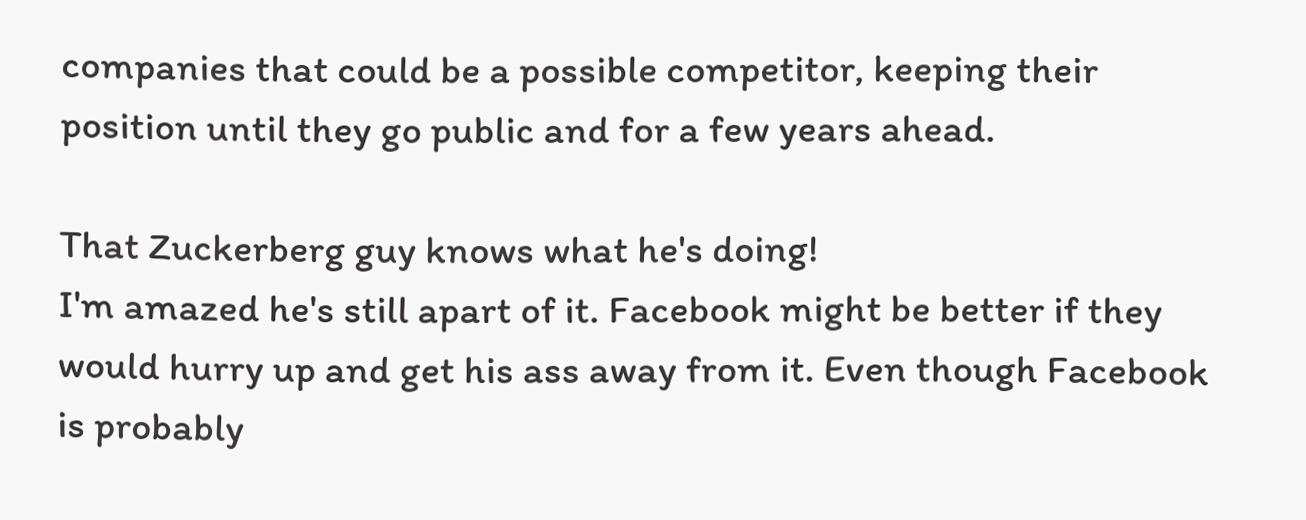companies that could be a possible competitor, keeping their position until they go public and for a few years ahead.

That Zuckerberg guy knows what he's doing!
I'm amazed he's still apart of it. Facebook might be better if they would hurry up and get his ass away from it. Even though Facebook is probably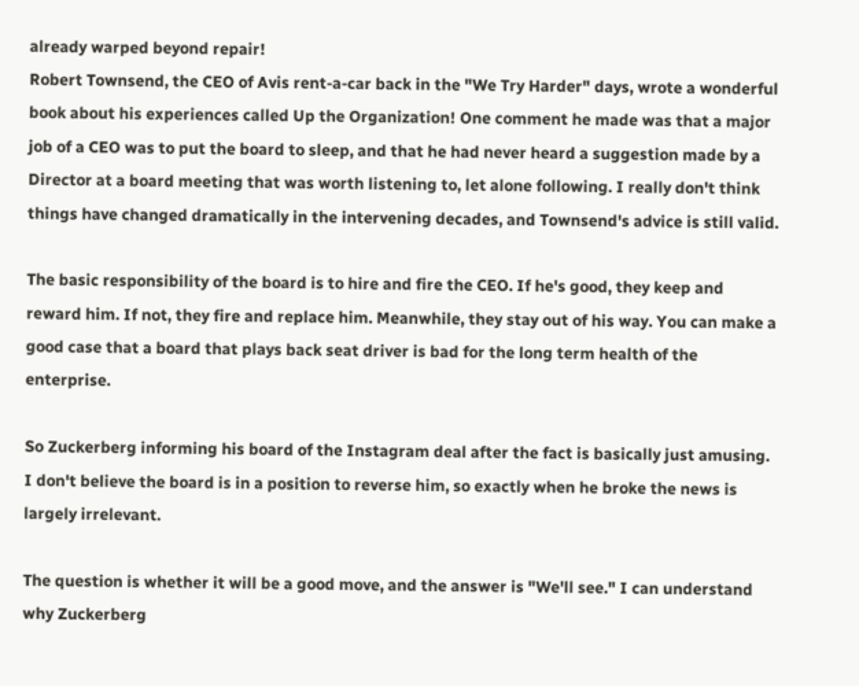already warped beyond repair!
Robert Townsend, the CEO of Avis rent-a-car back in the "We Try Harder" days, wrote a wonderful book about his experiences called Up the Organization! One comment he made was that a major job of a CEO was to put the board to sleep, and that he had never heard a suggestion made by a Director at a board meeting that was worth listening to, let alone following. I really don't think things have changed dramatically in the intervening decades, and Townsend's advice is still valid.

The basic responsibility of the board is to hire and fire the CEO. If he's good, they keep and reward him. If not, they fire and replace him. Meanwhile, they stay out of his way. You can make a good case that a board that plays back seat driver is bad for the long term health of the enterprise.

So Zuckerberg informing his board of the Instagram deal after the fact is basically just amusing. I don't believe the board is in a position to reverse him, so exactly when he broke the news is largely irrelevant.

The question is whether it will be a good move, and the answer is "We'll see." I can understand why Zuckerberg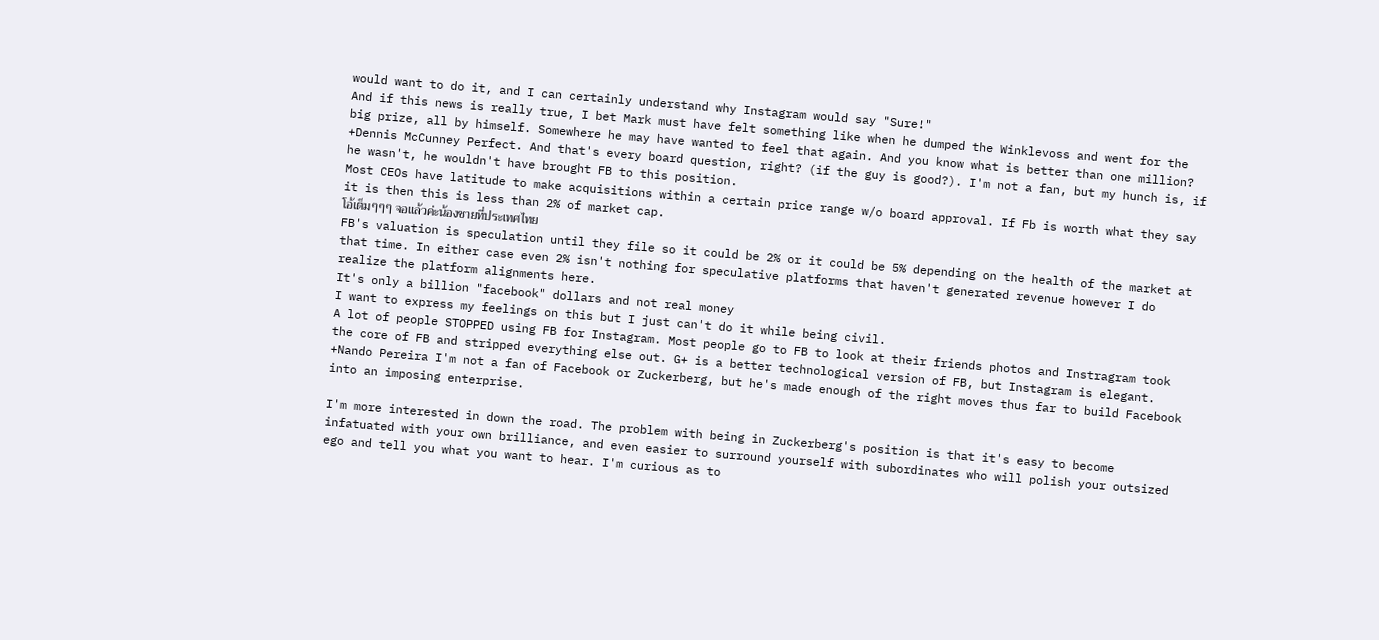would want to do it, and I can certainly understand why Instagram would say "Sure!"
And if this news is really true, I bet Mark must have felt something like when he dumped the Winklevoss and went for the big prize, all by himself. Somewhere he may have wanted to feel that again. And you know what is better than one million?
+Dennis McCunney Perfect. And that's every board question, right? (if the guy is good?). I'm not a fan, but my hunch is, if he wasn't, he wouldn't have brought FB to this position.
Most CEOs have latitude to make acquisitions within a certain price range w/o board approval. If Fb is worth what they say it is then this is less than 2% of market cap.
โอ้เต็มๆๆๆ จอแล้วค่ะน้องชายที่ประเทศไทย
FB's valuation is speculation until they file so it could be 2% or it could be 5% depending on the health of the market at that time. In either case even 2% isn't nothing for speculative platforms that haven't generated revenue however I do realize the platform alignments here.
It's only a billion "facebook" dollars and not real money
I want to express my feelings on this but I just can't do it while being civil.
A lot of people STOPPED using FB for Instagram. Most people go to FB to look at their friends photos and Instragram took the core of FB and stripped everything else out. G+ is a better technological version of FB, but Instagram is elegant.
+Nando Pereira I'm not a fan of Facebook or Zuckerberg, but he's made enough of the right moves thus far to build Facebook into an imposing enterprise.

I'm more interested in down the road. The problem with being in Zuckerberg's position is that it's easy to become infatuated with your own brilliance, and even easier to surround yourself with subordinates who will polish your outsized ego and tell you what you want to hear. I'm curious as to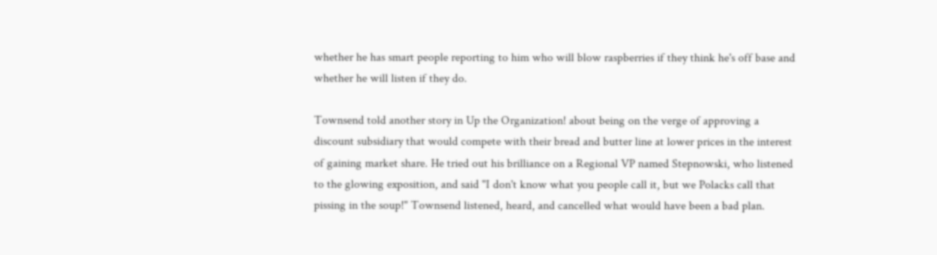whether he has smart people reporting to him who will blow raspberries if they think he's off base and whether he will listen if they do.

Townsend told another story in Up the Organization! about being on the verge of approving a discount subsidiary that would compete with their bread and butter line at lower prices in the interest of gaining market share. He tried out his brilliance on a Regional VP named Stepnowski, who listened to the glowing exposition, and said "I don't know what you people call it, but we Polacks call that pissing in the soup!" Townsend listened, heard, and cancelled what would have been a bad plan.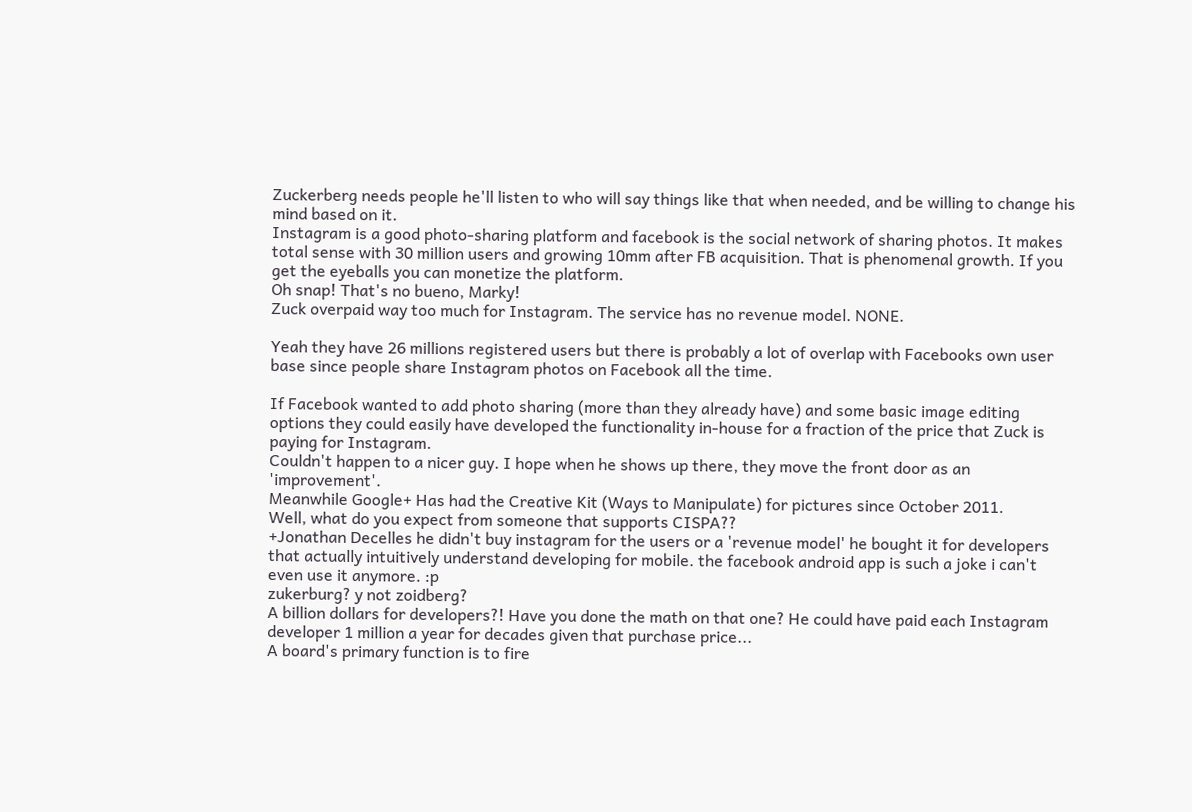Zuckerberg needs people he'll listen to who will say things like that when needed, and be willing to change his mind based on it.
Instagram is a good photo-sharing platform and facebook is the social network of sharing photos. It makes total sense with 30 million users and growing 10mm after FB acquisition. That is phenomenal growth. If you get the eyeballs you can monetize the platform.
Oh snap! That's no bueno, Marky!
Zuck overpaid way too much for Instagram. The service has no revenue model. NONE.

Yeah they have 26 millions registered users but there is probably a lot of overlap with Facebooks own user base since people share Instagram photos on Facebook all the time.

If Facebook wanted to add photo sharing (more than they already have) and some basic image editing options they could easily have developed the functionality in-house for a fraction of the price that Zuck is paying for Instagram.
Couldn't happen to a nicer guy. I hope when he shows up there, they move the front door as an 'improvement'.
Meanwhile Google+ Has had the Creative Kit (Ways to Manipulate) for pictures since October 2011.
Well, what do you expect from someone that supports CISPA??
+Jonathan Decelles he didn't buy instagram for the users or a 'revenue model' he bought it for developers that actually intuitively understand developing for mobile. the facebook android app is such a joke i can't even use it anymore. :p
zukerburg? y not zoidberg?
A billion dollars for developers?! Have you done the math on that one? He could have paid each Instagram developer 1 million a year for decades given that purchase price...
A board's primary function is to fire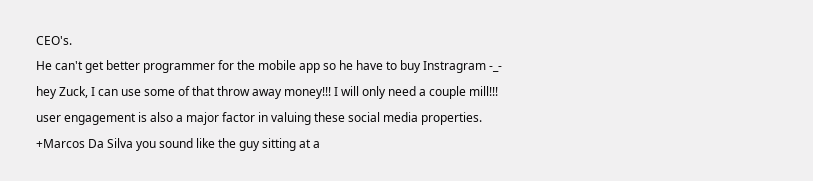CEO's.
He can't get better programmer for the mobile app so he have to buy Instragram -_-
hey Zuck, I can use some of that throw away money!!! I will only need a couple mill!!!
user engagement is also a major factor in valuing these social media properties.
+Marcos Da Silva you sound like the guy sitting at a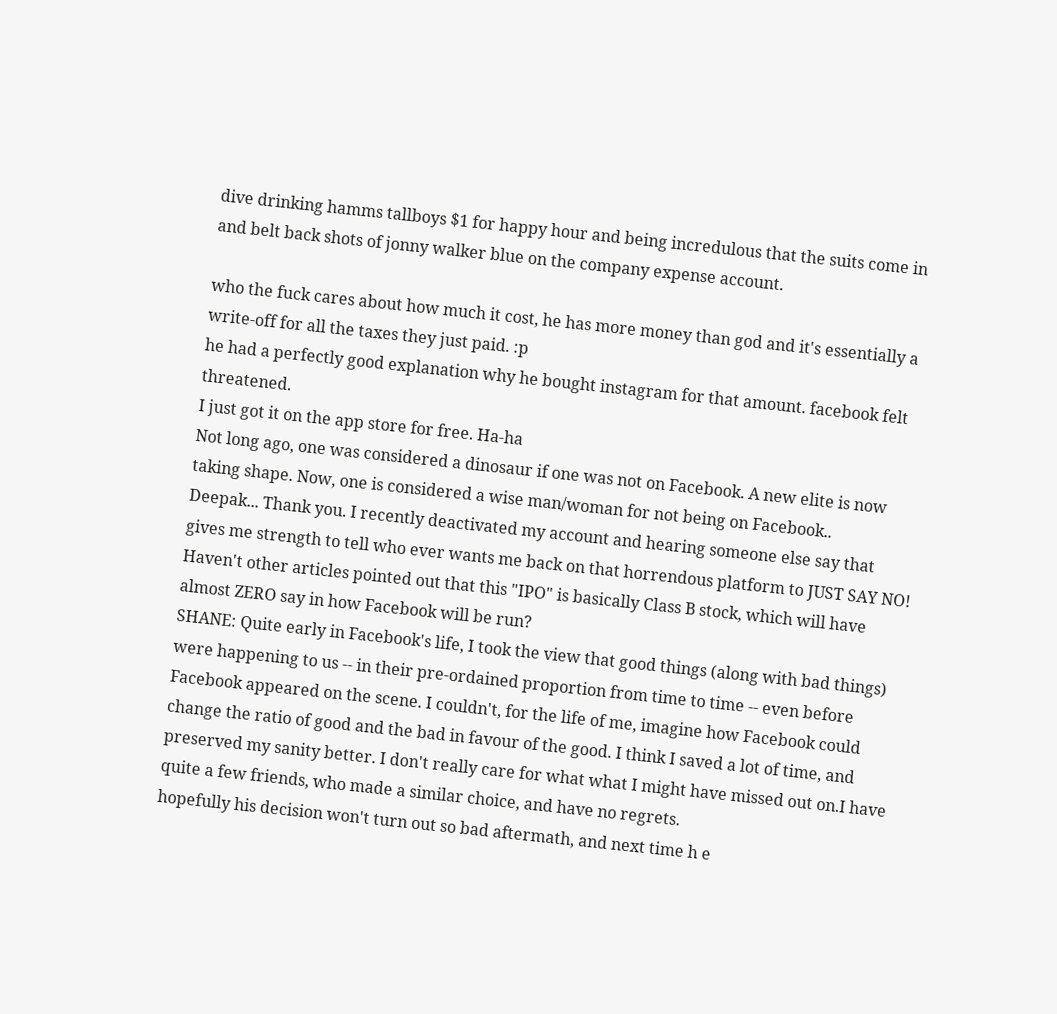dive drinking hamms tallboys $1 for happy hour and being incredulous that the suits come in and belt back shots of jonny walker blue on the company expense account.

who the fuck cares about how much it cost, he has more money than god and it's essentially a write-off for all the taxes they just paid. :p
he had a perfectly good explanation why he bought instagram for that amount. facebook felt threatened.
I just got it on the app store for free. Ha-ha
Not long ago, one was considered a dinosaur if one was not on Facebook. A new elite is now taking shape. Now, one is considered a wise man/woman for not being on Facebook..
Deepak... Thank you. I recently deactivated my account and hearing someone else say that gives me strength to tell who ever wants me back on that horrendous platform to JUST SAY NO!
Haven't other articles pointed out that this "IPO" is basically Class B stock, which will have almost ZERO say in how Facebook will be run?
SHANE: Quite early in Facebook's life, I took the view that good things (along with bad things) were happening to us -- in their pre-ordained proportion from time to time -- even before Facebook appeared on the scene. I couldn't, for the life of me, imagine how Facebook could change the ratio of good and the bad in favour of the good. I think I saved a lot of time, and preserved my sanity better. I don't really care for what what I might have missed out on.I have quite a few friends, who made a similar choice, and have no regrets.
hopefully his decision won't turn out so bad aftermath, and next time h e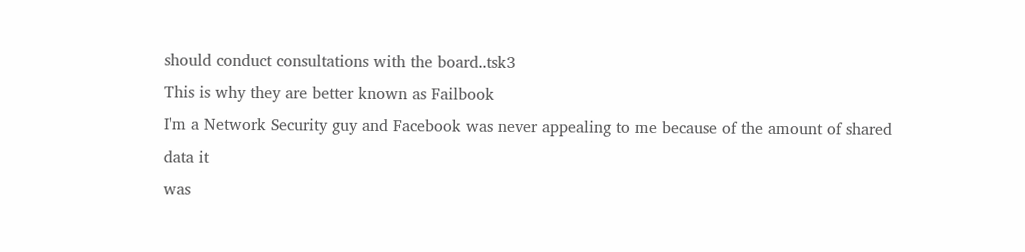should conduct consultations with the board..tsk3
This is why they are better known as Failbook
I'm a Network Security guy and Facebook was never appealing to me because of the amount of shared data it
was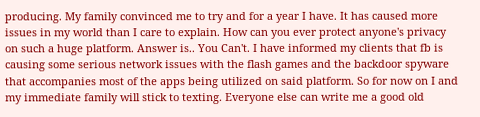producing. My family convinced me to try and for a year I have. It has caused more issues in my world than I care to explain. How can you ever protect anyone's privacy on such a huge platform. Answer is.. You Can't. I have informed my clients that fb is causing some serious network issues with the flash games and the backdoor spyware that accompanies most of the apps being utilized on said platform. So for now on I and my immediate family will stick to texting. Everyone else can write me a good old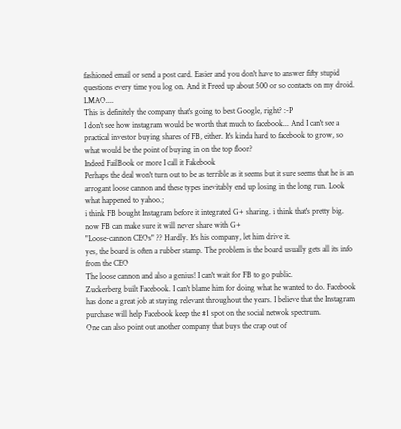fashioned email or send a post card. Easier and you don't have to answer fifty stupid questions every time you log on. And it Freed up about 500 or so contacts on my droid. LMAO....
This is definitely the company that's going to best Google, right? :-P
I don't see how instagram would be worth that much to facebook... And I can't see a practical investor buying shares of FB, either. It's kinda hard to facebook to grow, so what would be the point of buying in on the top floor?
Indeed FailBook or more I call it Fakebook
Perhaps the deal won't turn out to be as terrible as it seems but it sure seems that he is an arrogant loose cannon and these types inevitably end up losing in the long run. Look what happened to yahoo.;
i think FB bought Instagram before it integrated G+ sharing. i think that's pretty big. now FB can make sure it will never share with G+
"Loose-cannon CEOs" ?? Hardly. It's his company, let him drive it.
yes, the board is often a rubber stamp. The problem is the board usually gets all its info from the CEO
The loose cannon and also a genius! I can't wait for FB to go public.
Zuckerberg built Facebook. I can't blame him for doing what he wanted to do. Facebook has done a great job at staying relevant throughout the years. I believe that the Instagram purchase will help Facebook keep the #1 spot on the social netwok spectrum.
One can also point out another company that buys the crap out of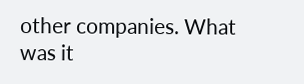other companies. What was it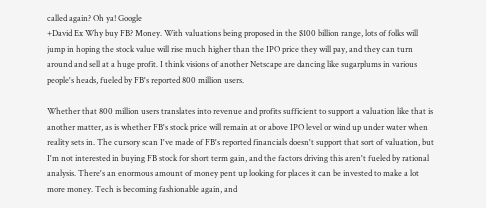called again? Oh ya! Google
+David Ex Why buy FB? Money. With valuations being proposed in the $100 billion range, lots of folks will jump in hoping the stock value will rise much higher than the IPO price they will pay, and they can turn around and sell at a huge profit. I think visions of another Netscape are dancing like sugarplums in various people's heads, fueled by FB's reported 800 million users.

Whether that 800 million users translates into revenue and profits sufficient to support a valuation like that is another matter, as is whether FB's stock price will remain at or above IPO level or wind up under water when reality sets in. The cursory scan I've made of FB's reported financials doesn't support that sort of valuation, but I'm not interested in buying FB stock for short term gain, and the factors driving this aren't fueled by rational analysis. There's an enormous amount of money pent up looking for places it can be invested to make a lot more money. Tech is becoming fashionable again, and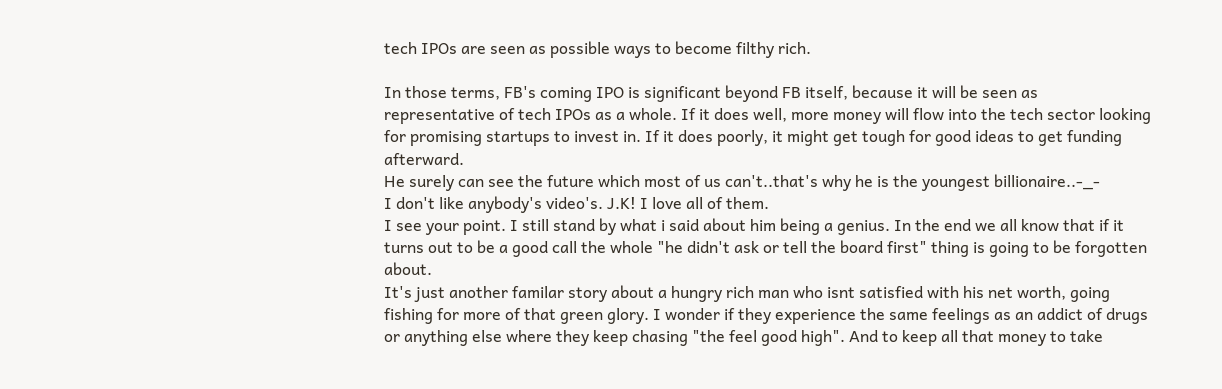tech IPOs are seen as possible ways to become filthy rich.

In those terms, FB's coming IPO is significant beyond FB itself, because it will be seen as representative of tech IPOs as a whole. If it does well, more money will flow into the tech sector looking for promising startups to invest in. If it does poorly, it might get tough for good ideas to get funding afterward.
He surely can see the future which most of us can't..that's why he is the youngest billionaire..-_-
I don't like anybody's video's. J.K! I love all of them.
I see your point. I still stand by what i said about him being a genius. In the end we all know that if it turns out to be a good call the whole "he didn't ask or tell the board first" thing is going to be forgotten about.
It's just another familar story about a hungry rich man who isnt satisfied with his net worth, going fishing for more of that green glory. I wonder if they experience the same feelings as an addict of drugs or anything else where they keep chasing "the feel good high". And to keep all that money to take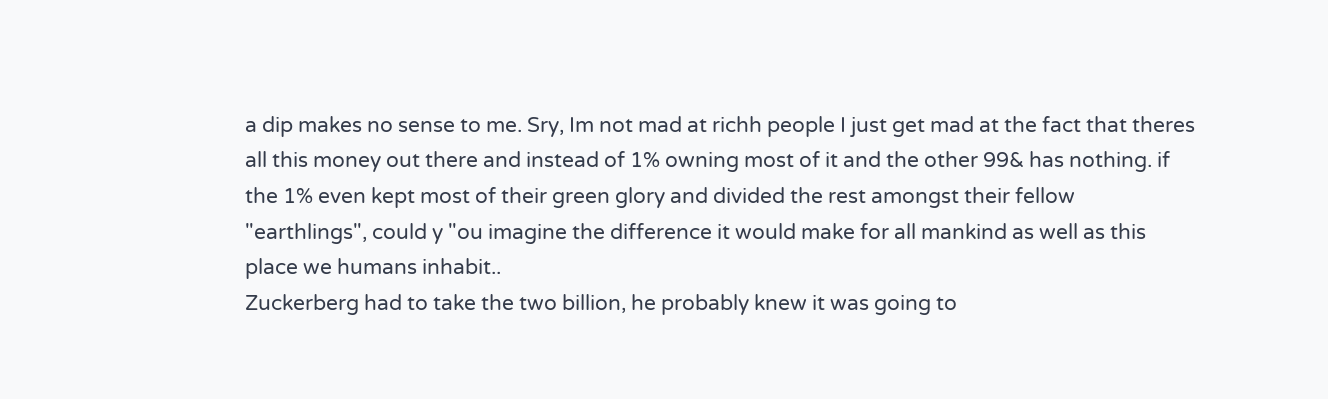a dip makes no sense to me. Sry, Im not mad at richh people I just get mad at the fact that theres all this money out there and instead of 1% owning most of it and the other 99& has nothing. if the 1% even kept most of their green glory and divided the rest amongst their fellow "earthlings", could y "ou imagine the difference it would make for all mankind as well as this place we humans inhabit..
Zuckerberg had to take the two billion, he probably knew it was going to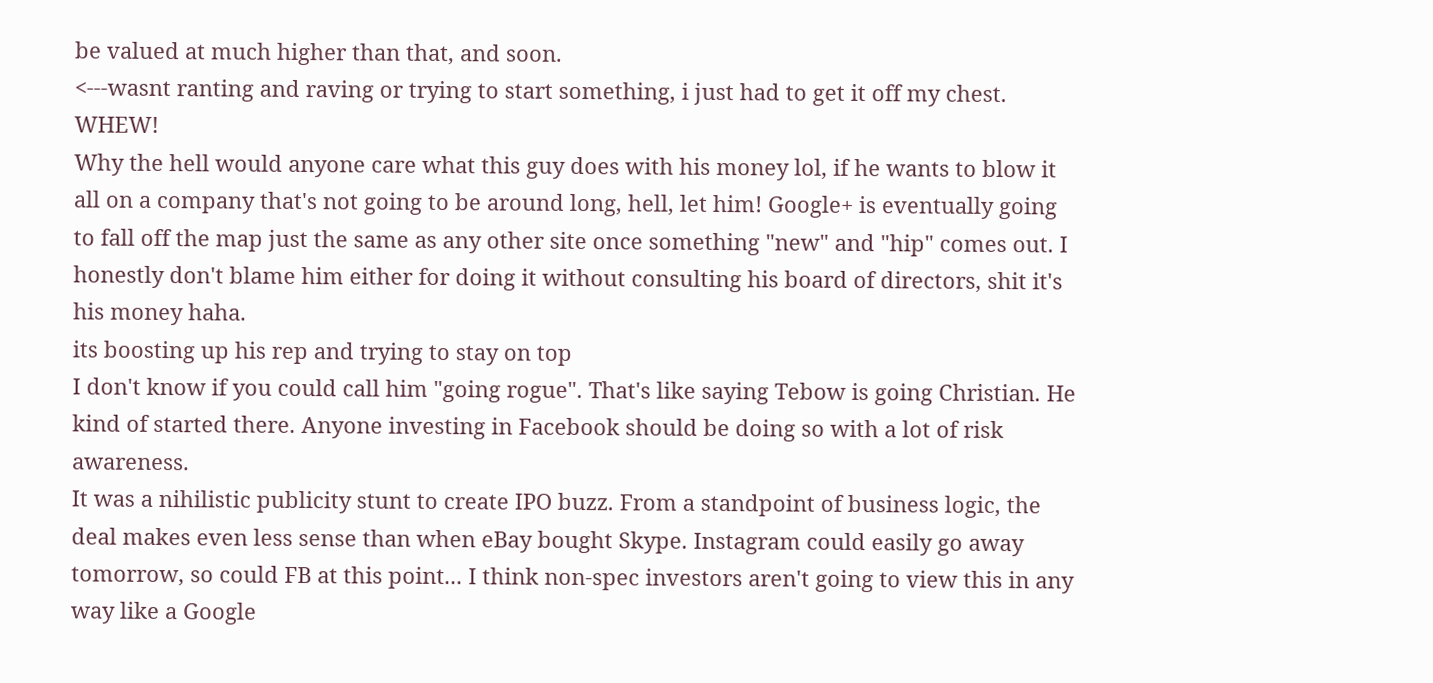be valued at much higher than that, and soon.
<---wasnt ranting and raving or trying to start something, i just had to get it off my chest. WHEW!
Why the hell would anyone care what this guy does with his money lol, if he wants to blow it all on a company that's not going to be around long, hell, let him! Google+ is eventually going to fall off the map just the same as any other site once something "new" and "hip" comes out. I honestly don't blame him either for doing it without consulting his board of directors, shit it's his money haha.
its boosting up his rep and trying to stay on top
I don't know if you could call him "going rogue". That's like saying Tebow is going Christian. He kind of started there. Anyone investing in Facebook should be doing so with a lot of risk awareness.
It was a nihilistic publicity stunt to create IPO buzz. From a standpoint of business logic, the deal makes even less sense than when eBay bought Skype. Instagram could easily go away tomorrow, so could FB at this point... I think non-spec investors aren't going to view this in any way like a Google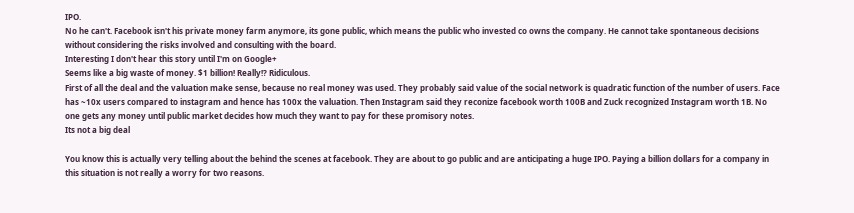IPO.
No he can't. Facebook isn't his private money farm anymore, its gone public, which means the public who invested co owns the company. He cannot take spontaneous decisions without considering the risks involved and consulting with the board.
Interesting I don't hear this story until I'm on Google+
Seems like a big waste of money. $1 billion! Really!? Ridiculous.
First of all the deal and the valuation make sense, because no real money was used. They probably said value of the social network is quadratic function of the number of users. Face has ~10x users compared to instagram and hence has 100x the valuation. Then Instagram said they reconize facebook worth 100B and Zuck recognized Instagram worth 1B. No one gets any money until public market decides how much they want to pay for these promisory notes.
Its not a big deal

You know this is actually very telling about the behind the scenes at facebook. They are about to go public and are anticipating a huge IPO. Paying a billion dollars for a company in this situation is not really a worry for two reasons.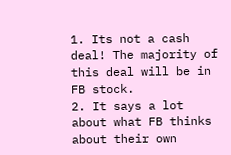1. Its not a cash deal! The majority of this deal will be in FB stock.
2. It says a lot about what FB thinks about their own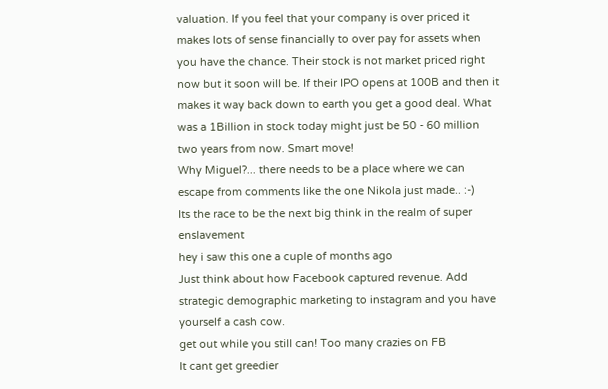valuation. If you feel that your company is over priced it makes lots of sense financially to over pay for assets when you have the chance. Their stock is not market priced right now but it soon will be. If their IPO opens at 100B and then it makes it way back down to earth you get a good deal. What was a 1Billion in stock today might just be 50 - 60 million two years from now. Smart move!
Why Miguel?... there needs to be a place where we can escape from comments like the one Nikola just made.. :-)
Its the race to be the next big think in the realm of super enslavement
hey i saw this one a cuple of months ago
Just think about how Facebook captured revenue. Add strategic demographic marketing to instagram and you have yourself a cash cow.
get out while you still can! Too many crazies on FB
It cant get greedier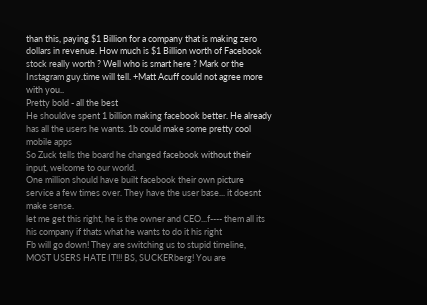than this, paying $1 Billion for a company that is making zero dollars in revenue. How much is $1 Billion worth of Facebook stock really worth ? Well who is smart here ? Mark or the Instagram guy.time will tell. +Matt Acuff could not agree more with you..
Pretty bold - all the best
He shouldve spent 1 billion making facebook better. He already has all the users he wants. 1b could make some pretty cool mobile apps
So Zuck tells the board he changed facebook without their input, welcome to our world.
One million should have built facebook their own picture service a few times over. They have the user base... it doesnt make sense.
let me get this right, he is the owner and CEO...f---- them all its his company if thats what he wants to do it his right
Fb will go down! They are switching us to stupid timeline, MOST USERS HATE IT!!! BS, SUCKERberg! You are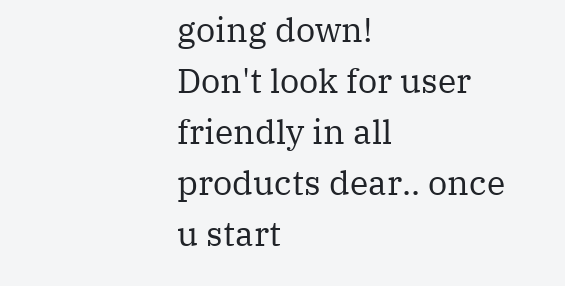going down!
Don't look for user friendly in all products dear.. once u start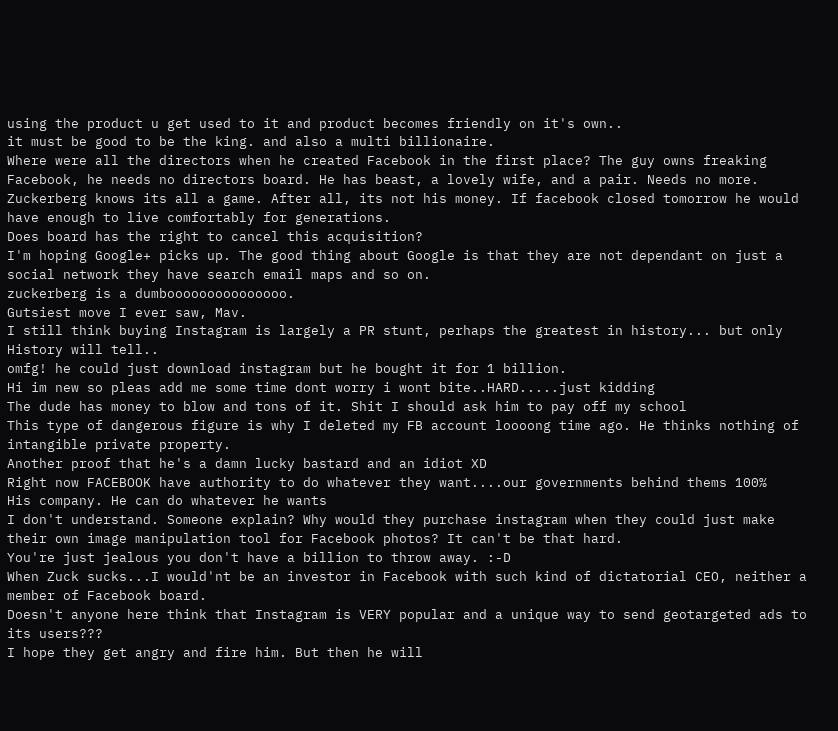using the product u get used to it and product becomes friendly on it's own..
it must be good to be the king. and also a multi billionaire.
Where were all the directors when he created Facebook in the first place? The guy owns freaking Facebook, he needs no directors board. He has beast, a lovely wife, and a pair. Needs no more.
Zuckerberg knows its all a game. After all, its not his money. If facebook closed tomorrow he would have enough to live comfortably for generations.
Does board has the right to cancel this acquisition?
I'm hoping Google+ picks up. The good thing about Google is that they are not dependant on just a social network they have search email maps and so on.
zuckerberg is a dumbooooooooooooooo.
Gutsiest move I ever saw, Mav.
I still think buying Instagram is largely a PR stunt, perhaps the greatest in history... but only History will tell..
omfg! he could just download instagram but he bought it for 1 billion.
Hi im new so pleas add me some time dont worry i wont bite..HARD.....just kidding
The dude has money to blow and tons of it. Shit I should ask him to pay off my school
This type of dangerous figure is why I deleted my FB account loooong time ago. He thinks nothing of intangible private property.
Another proof that he's a damn lucky bastard and an idiot XD
Right now FACEBOOK have authority to do whatever they want....our governments behind thems 100%
His company. He can do whatever he wants
I don't understand. Someone explain? Why would they purchase instagram when they could just make their own image manipulation tool for Facebook photos? It can't be that hard.
You're just jealous you don't have a billion to throw away. :-D
When Zuck sucks...I would'nt be an investor in Facebook with such kind of dictatorial CEO, neither a member of Facebook board.
Doesn't anyone here think that Instagram is VERY popular and a unique way to send geotargeted ads to its users???
I hope they get angry and fire him. But then he will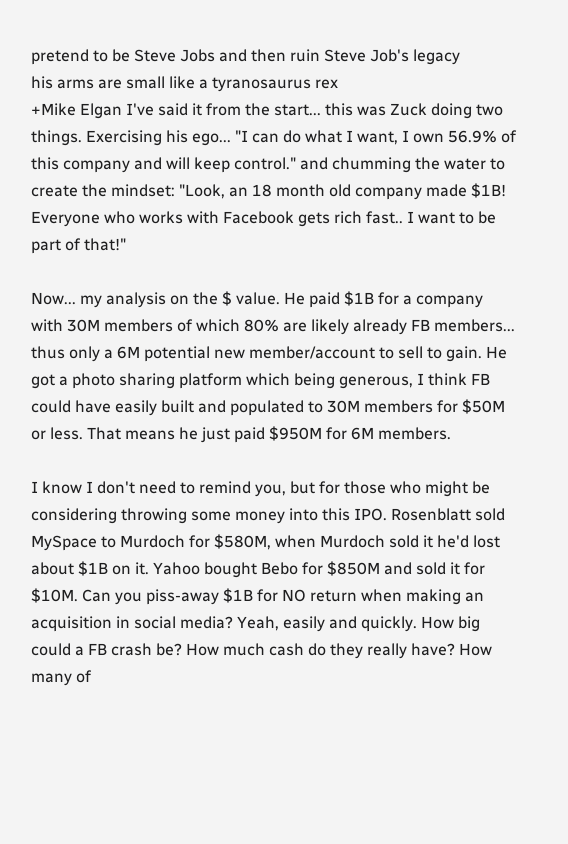pretend to be Steve Jobs and then ruin Steve Job's legacy
his arms are small like a tyranosaurus rex
+Mike Elgan I've said it from the start... this was Zuck doing two things. Exercising his ego... "I can do what I want, I own 56.9% of this company and will keep control." and chumming the water to create the mindset: "Look, an 18 month old company made $1B! Everyone who works with Facebook gets rich fast.. I want to be part of that!"

Now... my analysis on the $ value. He paid $1B for a company with 30M members of which 80% are likely already FB members... thus only a 6M potential new member/account to sell to gain. He got a photo sharing platform which being generous, I think FB could have easily built and populated to 30M members for $50M or less. That means he just paid $950M for 6M members.

I know I don't need to remind you, but for those who might be considering throwing some money into this IPO. Rosenblatt sold MySpace to Murdoch for $580M, when Murdoch sold it he'd lost about $1B on it. Yahoo bought Bebo for $850M and sold it for $10M. Can you piss-away $1B for NO return when making an acquisition in social media? Yeah, easily and quickly. How big could a FB crash be? How much cash do they really have? How many of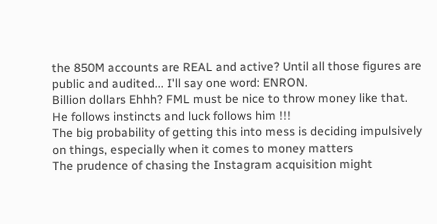the 850M accounts are REAL and active? Until all those figures are public and audited... I'll say one word: ENRON.
Billion dollars Ehhh? FML must be nice to throw money like that.
He follows instincts and luck follows him !!!
The big probability of getting this into mess is deciding impulsively on things, especially when it comes to money matters
The prudence of chasing the Instagram acquisition might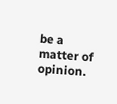be a matter of opinion.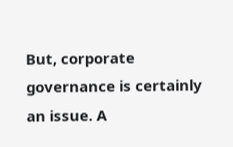But, corporate governance is certainly an issue. A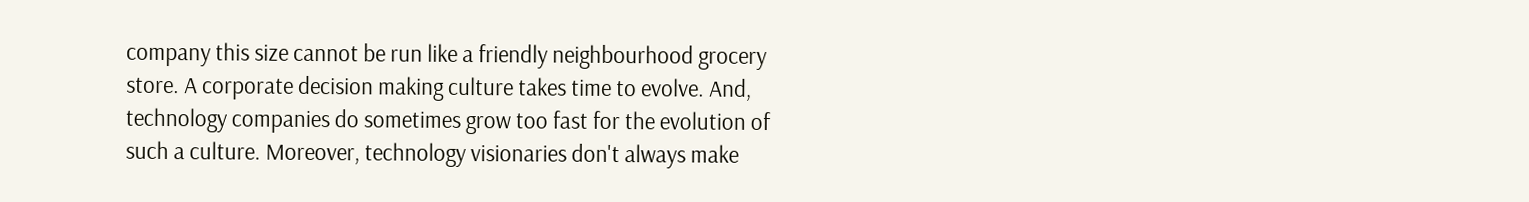company this size cannot be run like a friendly neighbourhood grocery store. A corporate decision making culture takes time to evolve. And, technology companies do sometimes grow too fast for the evolution of such a culture. Moreover, technology visionaries don't always make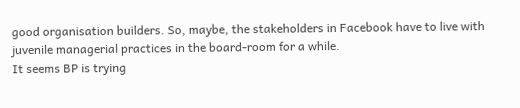good organisation builders. So, maybe, the stakeholders in Facebook have to live with juvenile managerial practices in the board-room for a while.
It seems BP is trying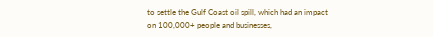to settle the Gulf Coast oil spill, which had an impact on 100,000+ people and businesses,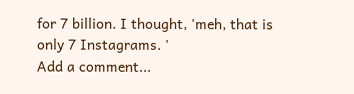for 7 billion. I thought, 'meh, that is only 7 Instagrams. '
Add a comment...